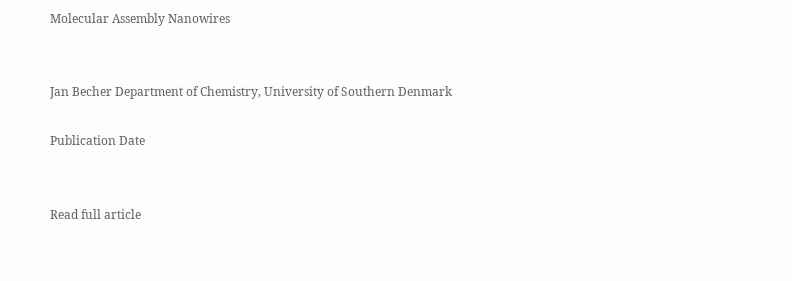Molecular Assembly Nanowires


Jan Becher Department of Chemistry, University of Southern Denmark

Publication Date


Read full article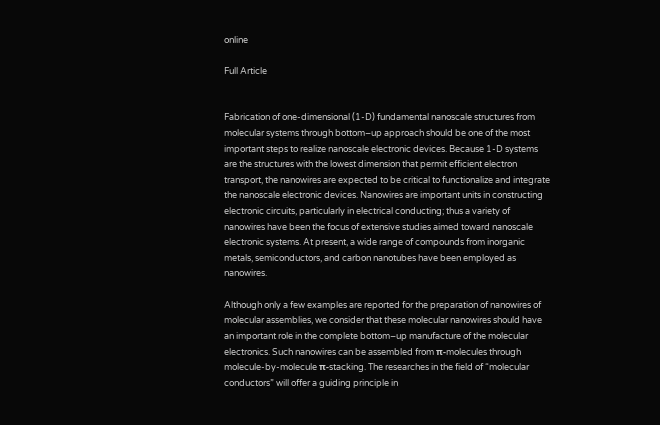online

Full Article


Fabrication of one-dimensional (1-D) fundamental nanoscale structures from molecular systems through bottom–up approach should be one of the most important steps to realize nanoscale electronic devices. Because 1-D systems are the structures with the lowest dimension that permit efficient electron transport, the nanowires are expected to be critical to functionalize and integrate the nanoscale electronic devices. Nanowires are important units in constructing electronic circuits, particularly in electrical conducting; thus a variety of nanowires have been the focus of extensive studies aimed toward nanoscale electronic systems. At present, a wide range of compounds from inorganic metals, semiconductors, and carbon nanotubes have been employed as nanowires.

Although only a few examples are reported for the preparation of nanowires of molecular assemblies, we consider that these molecular nanowires should have an important role in the complete bottom–up manufacture of the molecular electronics. Such nanowires can be assembled from π-molecules through molecule-by-molecule π-stacking. The researches in the field of “molecular conductors” will offer a guiding principle in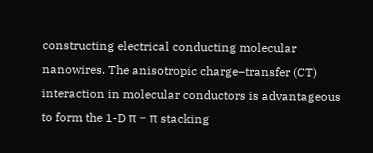constructing electrical conducting molecular nanowires. The anisotropic charge–transfer (CT) interaction in molecular conductors is advantageous to form the 1-D π − π stacking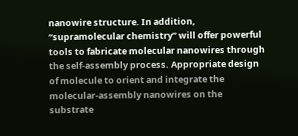nanowire structure. In addition, “supramolecular chemistry” will offer powerful tools to fabricate molecular nanowires through the self-assembly process. Appropriate design of molecule to orient and integrate the molecular-assembly nanowires on the substrate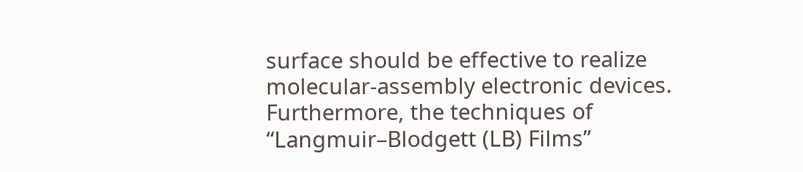surface should be effective to realize molecular-assembly electronic devices. Furthermore, the techniques of “Langmuir–Blodgett (LB) Films”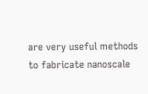are very useful methods to fabricate nanoscale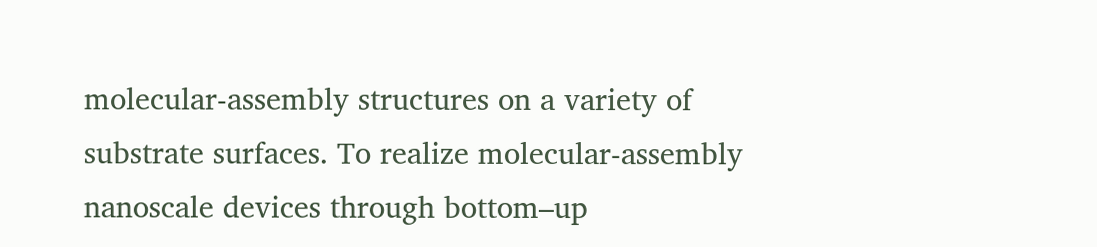molecular-assembly structures on a variety of substrate surfaces. To realize molecular-assembly nanoscale devices through bottom–up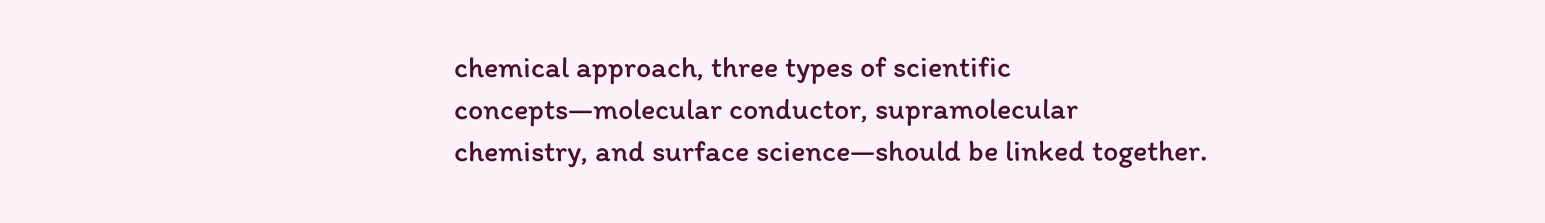chemical approach, three types of scientific concepts—molecular conductor, supramolecular chemistry, and surface science—should be linked together.